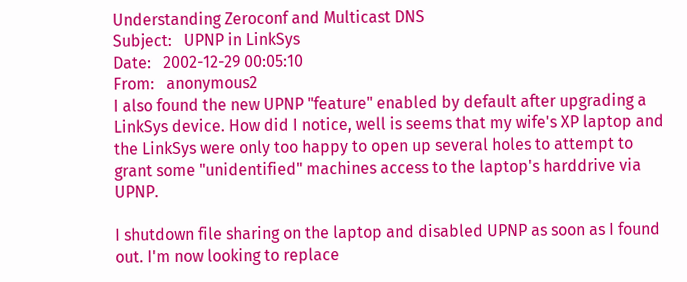Understanding Zeroconf and Multicast DNS
Subject:   UPNP in LinkSys
Date:   2002-12-29 00:05:10
From:   anonymous2
I also found the new UPNP "feature" enabled by default after upgrading a LinkSys device. How did I notice, well is seems that my wife's XP laptop and the LinkSys were only too happy to open up several holes to attempt to grant some "unidentified" machines access to the laptop's harddrive via UPNP.

I shutdown file sharing on the laptop and disabled UPNP as soon as I found out. I'm now looking to replace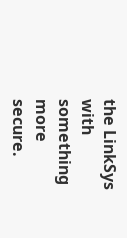the LinkSys with something more secure.